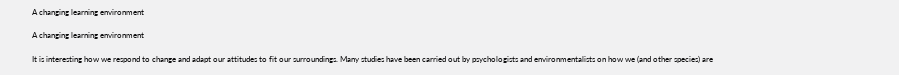A changing learning environment

A changing learning environment

It is interesting how we respond to change and adapt our attitudes to fit our surroundings. Many studies have been carried out by psychologists and environmentalists on how we (and other species) are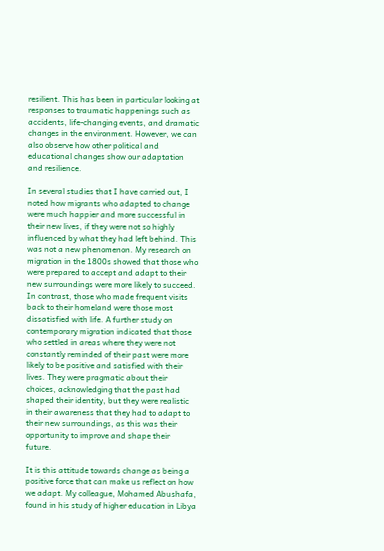resilient. This has been in particular looking at responses to traumatic happenings such as accidents, life-changing events, and dramatic changes in the environment. However, we can also observe how other political and educational changes show our adaptation and resilience.

In several studies that I have carried out, I noted how migrants who adapted to change were much happier and more successful in their new lives, if they were not so highly influenced by what they had left behind. This was not a new phenomenon. My research on migration in the 1800s showed that those who were prepared to accept and adapt to their new surroundings were more likely to succeed. In contrast, those who made frequent visits back to their homeland were those most dissatisfied with life. A further study on contemporary migration indicated that those who settled in areas where they were not constantly reminded of their past were more likely to be positive and satisfied with their lives. They were pragmatic about their choices, acknowledging that the past had shaped their identity, but they were realistic in their awareness that they had to adapt to their new surroundings, as this was their opportunity to improve and shape their future.

It is this attitude towards change as being a positive force that can make us reflect on how we adapt. My colleague, Mohamed Abushafa, found in his study of higher education in Libya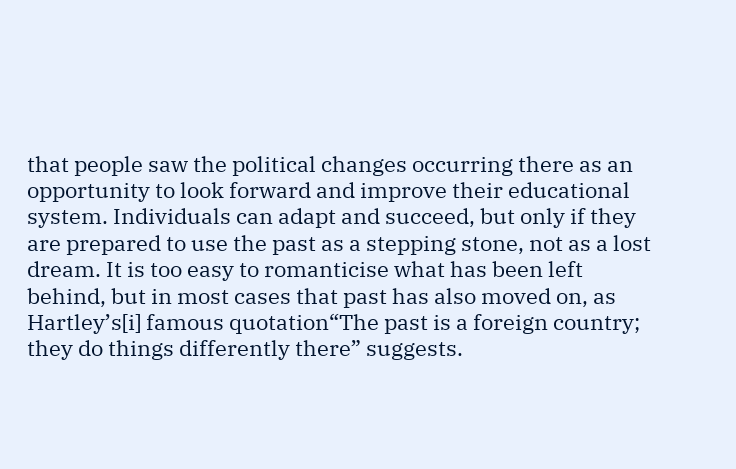that people saw the political changes occurring there as an opportunity to look forward and improve their educational system. Individuals can adapt and succeed, but only if they are prepared to use the past as a stepping stone, not as a lost dream. It is too easy to romanticise what has been left behind, but in most cases that past has also moved on, as Hartley’s[i] famous quotation“The past is a foreign country; they do things differently there” suggests.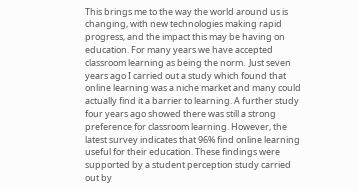This brings me to the way the world around us is changing, with new technologies making rapid progress, and the impact this may be having on education. For many years we have accepted classroom learning as being the norm.  Just seven years ago I carried out a study which found that online learning was a niche market and many could actually find it a barrier to learning. A further study four years ago showed there was still a strong preference for classroom learning. However, the latest survey indicates that 96% find online learning useful for their education. These findings were supported by a student perception study carried out by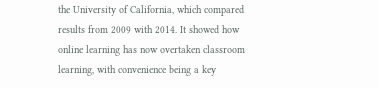the University of California, which compared results from 2009 with 2014. It showed how online learning has now overtaken classroom learning, with convenience being a key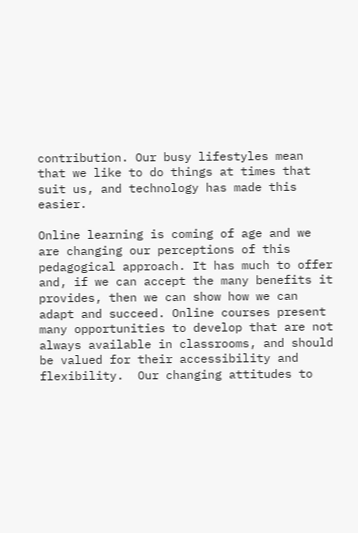contribution. Our busy lifestyles mean that we like to do things at times that suit us, and technology has made this easier.

Online learning is coming of age and we are changing our perceptions of this pedagogical approach. It has much to offer and, if we can accept the many benefits it provides, then we can show how we can adapt and succeed. Online courses present many opportunities to develop that are not always available in classrooms, and should be valued for their accessibility and flexibility.  Our changing attitudes to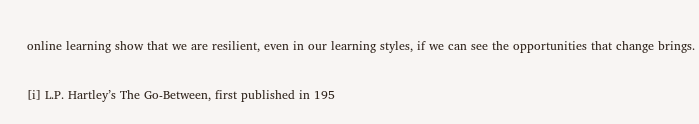online learning show that we are resilient, even in our learning styles, if we can see the opportunities that change brings.


[i] L.P. Hartley’s The Go-Between, first published in 195